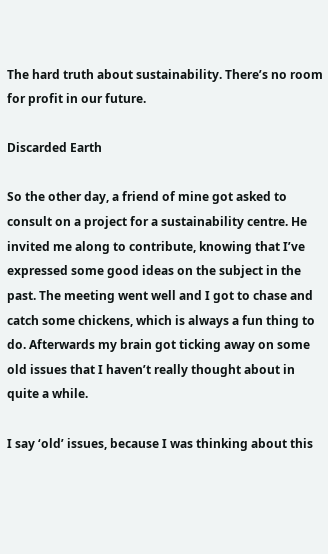The hard truth about sustainability. There’s no room for profit in our future.

Discarded Earth

So the other day, a friend of mine got asked to consult on a project for a sustainability centre. He invited me along to contribute, knowing that I’ve expressed some good ideas on the subject in the past. The meeting went well and I got to chase and catch some chickens, which is always a fun thing to do. Afterwards my brain got ticking away on some old issues that I haven’t really thought about in quite a while.

I say ‘old’ issues, because I was thinking about this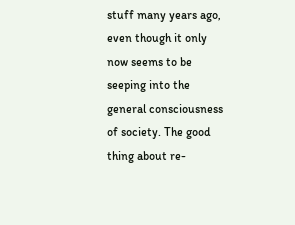stuff many years ago, even though it only now seems to be seeping into the general consciousness of society. The good thing about re-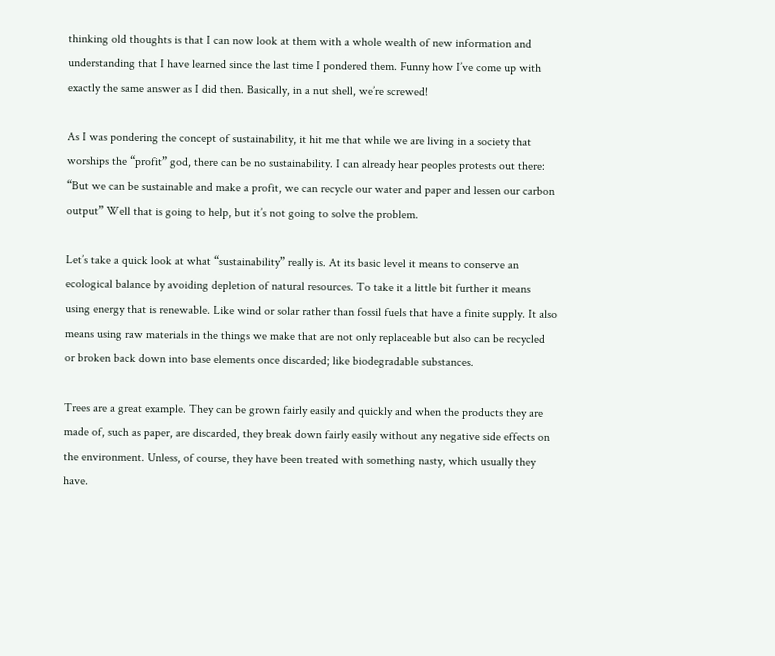thinking old thoughts is that I can now look at them with a whole wealth of new information and understanding that I have learned since the last time I pondered them. Funny how I’ve come up with exactly the same answer as I did then. Basically, in a nut shell, we’re screwed!

As I was pondering the concept of sustainability, it hit me that while we are living in a society that worships the “profit” god, there can be no sustainability. I can already hear peoples protests out there: “But we can be sustainable and make a profit, we can recycle our water and paper and lessen our carbon output” Well that is going to help, but it’s not going to solve the problem.

Let’s take a quick look at what “sustainability” really is. At its basic level it means to conserve an ecological balance by avoiding depletion of natural resources. To take it a little bit further it means using energy that is renewable. Like wind or solar rather than fossil fuels that have a finite supply. It also means using raw materials in the things we make that are not only replaceable but also can be recycled or broken back down into base elements once discarded; like biodegradable substances.

Trees are a great example. They can be grown fairly easily and quickly and when the products they are made of, such as paper, are discarded, they break down fairly easily without any negative side effects on the environment. Unless, of course, they have been treated with something nasty, which usually they have.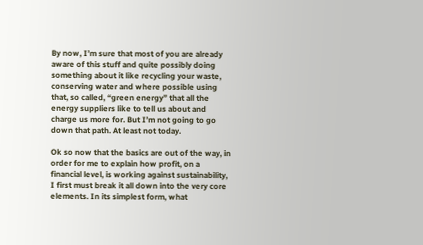By now, I’m sure that most of you are already aware of this stuff and quite possibly doing something about it like recycling your waste, conserving water and where possible using that, so called, “green energy” that all the energy suppliers like to tell us about and charge us more for. But I’m not going to go down that path. At least not today.

Ok so now that the basics are out of the way, in order for me to explain how profit, on a financial level, is working against sustainability, I first must break it all down into the very core elements. In its simplest form, what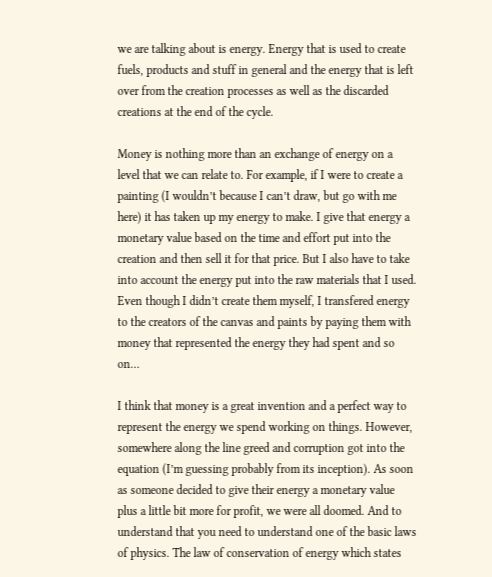we are talking about is energy. Energy that is used to create fuels, products and stuff in general and the energy that is left over from the creation processes as well as the discarded creations at the end of the cycle.

Money is nothing more than an exchange of energy on a level that we can relate to. For example, if I were to create a painting (I wouldn’t because I can’t draw, but go with me here) it has taken up my energy to make. I give that energy a monetary value based on the time and effort put into the creation and then sell it for that price. But I also have to take into account the energy put into the raw materials that I used. Even though I didn’t create them myself, I transfered energy to the creators of the canvas and paints by paying them with money that represented the energy they had spent and so on…

I think that money is a great invention and a perfect way to represent the energy we spend working on things. However, somewhere along the line greed and corruption got into the equation (I’m guessing probably from its inception). As soon as someone decided to give their energy a monetary value plus a little bit more for profit, we were all doomed. And to understand that you need to understand one of the basic laws of physics. The law of conservation of energy which states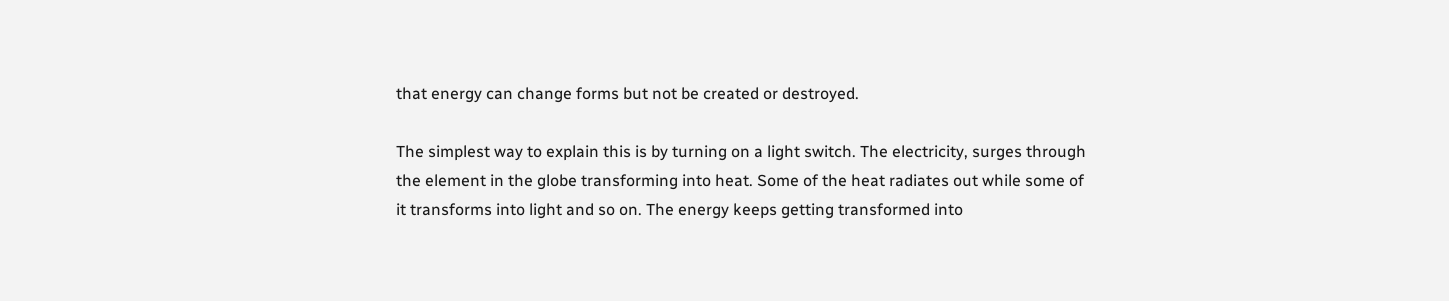that energy can change forms but not be created or destroyed.

The simplest way to explain this is by turning on a light switch. The electricity, surges through the element in the globe transforming into heat. Some of the heat radiates out while some of it transforms into light and so on. The energy keeps getting transformed into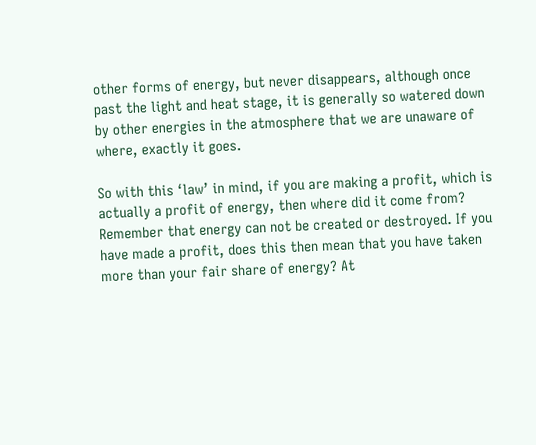other forms of energy, but never disappears, although once past the light and heat stage, it is generally so watered down by other energies in the atmosphere that we are unaware of where, exactly it goes.

So with this ‘law’ in mind, if you are making a profit, which is actually a profit of energy, then where did it come from? Remember that energy can not be created or destroyed. If you have made a profit, does this then mean that you have taken more than your fair share of energy? At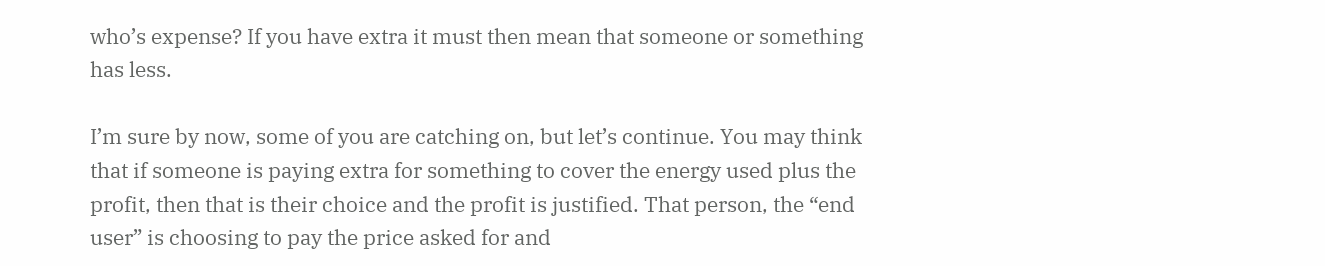who’s expense? If you have extra it must then mean that someone or something has less.

I’m sure by now, some of you are catching on, but let’s continue. You may think that if someone is paying extra for something to cover the energy used plus the profit, then that is their choice and the profit is justified. That person, the “end user” is choosing to pay the price asked for and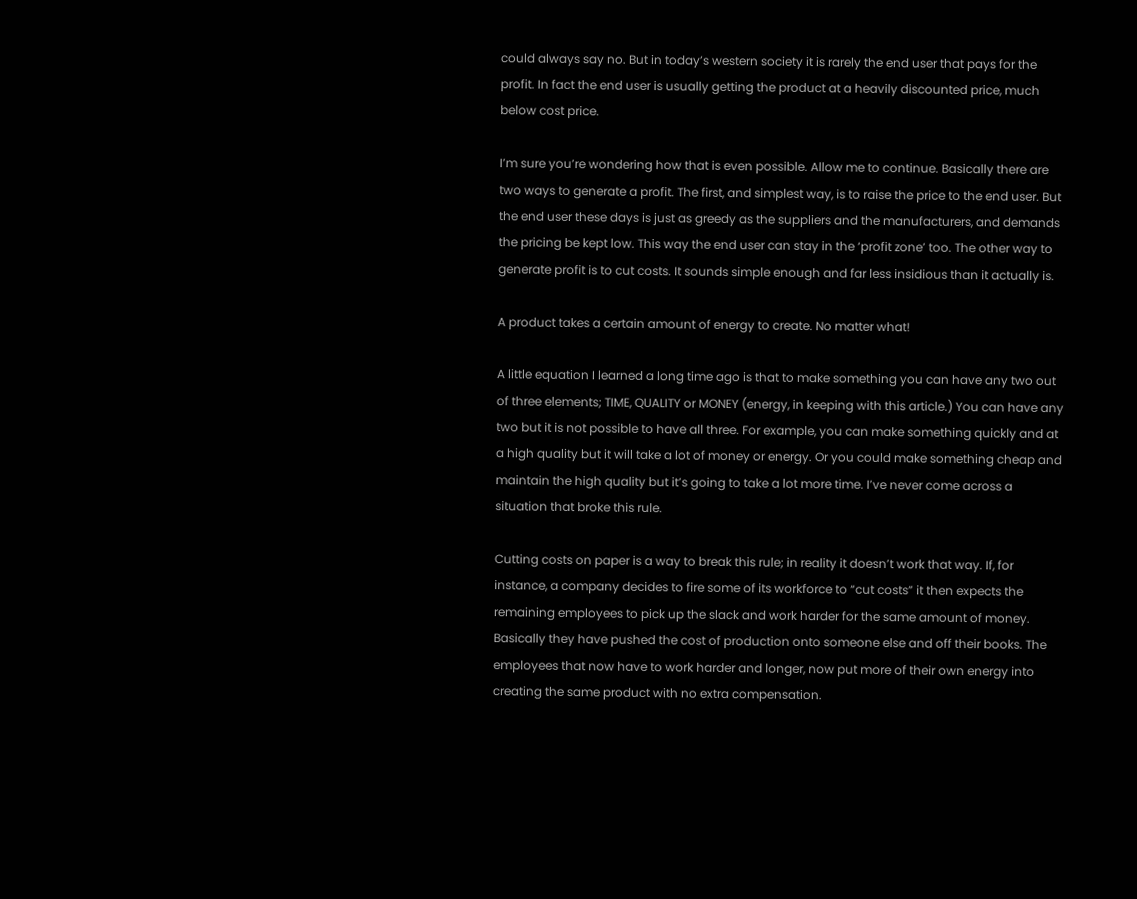could always say no. But in today’s western society it is rarely the end user that pays for the profit. In fact the end user is usually getting the product at a heavily discounted price, much below cost price.

I’m sure you’re wondering how that is even possible. Allow me to continue. Basically there are two ways to generate a profit. The first, and simplest way, is to raise the price to the end user. But the end user these days is just as greedy as the suppliers and the manufacturers, and demands the pricing be kept low. This way the end user can stay in the ‘profit zone’ too. The other way to generate profit is to cut costs. It sounds simple enough and far less insidious than it actually is.

A product takes a certain amount of energy to create. No matter what!

A little equation I learned a long time ago is that to make something you can have any two out of three elements; TIME, QUALITY or MONEY (energy, in keeping with this article.) You can have any two but it is not possible to have all three. For example, you can make something quickly and at a high quality but it will take a lot of money or energy. Or you could make something cheap and maintain the high quality but it’s going to take a lot more time. I’ve never come across a situation that broke this rule.

Cutting costs on paper is a way to break this rule; in reality it doesn’t work that way. If, for instance, a company decides to fire some of its workforce to “cut costs” it then expects the remaining employees to pick up the slack and work harder for the same amount of money. Basically they have pushed the cost of production onto someone else and off their books. The employees that now have to work harder and longer, now put more of their own energy into creating the same product with no extra compensation.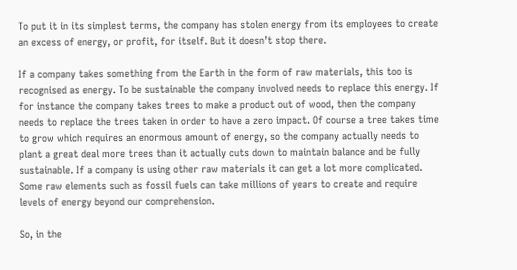To put it in its simplest terms, the company has stolen energy from its employees to create an excess of energy, or profit, for itself. But it doesn’t stop there.

If a company takes something from the Earth in the form of raw materials, this too is recognised as energy. To be sustainable the company involved needs to replace this energy. If for instance the company takes trees to make a product out of wood, then the company needs to replace the trees taken in order to have a zero impact. Of course a tree takes time to grow which requires an enormous amount of energy, so the company actually needs to plant a great deal more trees than it actually cuts down to maintain balance and be fully sustainable. If a company is using other raw materials it can get a lot more complicated. Some raw elements such as fossil fuels can take millions of years to create and require levels of energy beyond our comprehension.

So, in the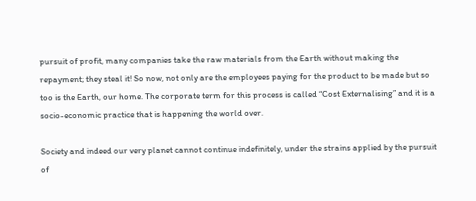pursuit of profit, many companies take the raw materials from the Earth without making the repayment; they steal it! So now, not only are the employees paying for the product to be made but so too is the Earth, our home. The corporate term for this process is called “Cost Externalising” and it is a socio-economic practice that is happening the world over.

Society and indeed our very planet cannot continue indefinitely, under the strains applied by the pursuit of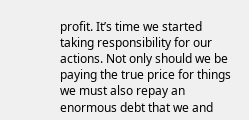profit. It’s time we started taking responsibility for our actions. Not only should we be paying the true price for things we must also repay an enormous debt that we and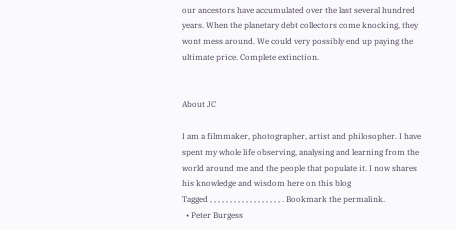our ancestors have accumulated over the last several hundred years. When the planetary debt collectors come knocking, they wont mess around. We could very possibly end up paying the ultimate price. Complete extinction.


About JC

I am a filmmaker, photographer, artist and philosopher. I have spent my whole life observing, analysing and learning from the world around me and the people that populate it. I now shares his knowledge and wisdom here on this blog
Tagged , , , , , , , , , , , , , , , , , , . Bookmark the permalink.
  • Peter Burgess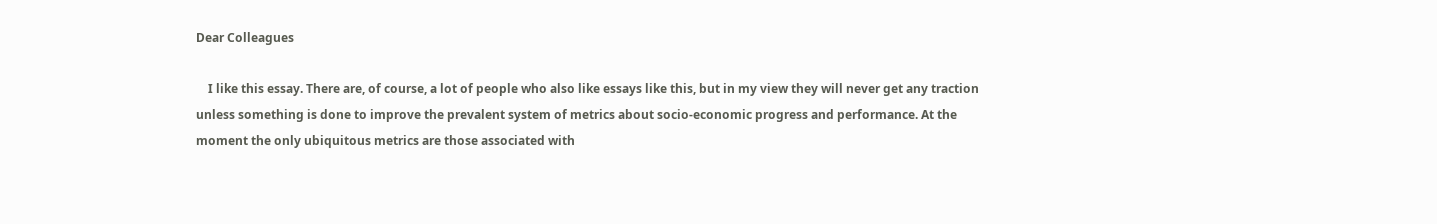Dear Colleagues

    I like this essay. There are, of course, a lot of people who also like essays like this, but in my view they will never get any traction unless something is done to improve the prevalent system of metrics about socio-economic progress and performance. At the moment the only ubiquitous metrics are those associated with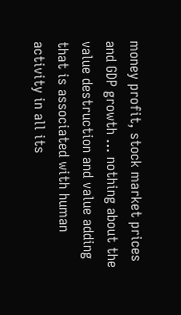money profit, stock market prices and GDP growth … nothing about the value destruction and value adding that is associated with human activity in all its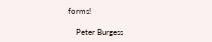forms!

    Peter Burgess